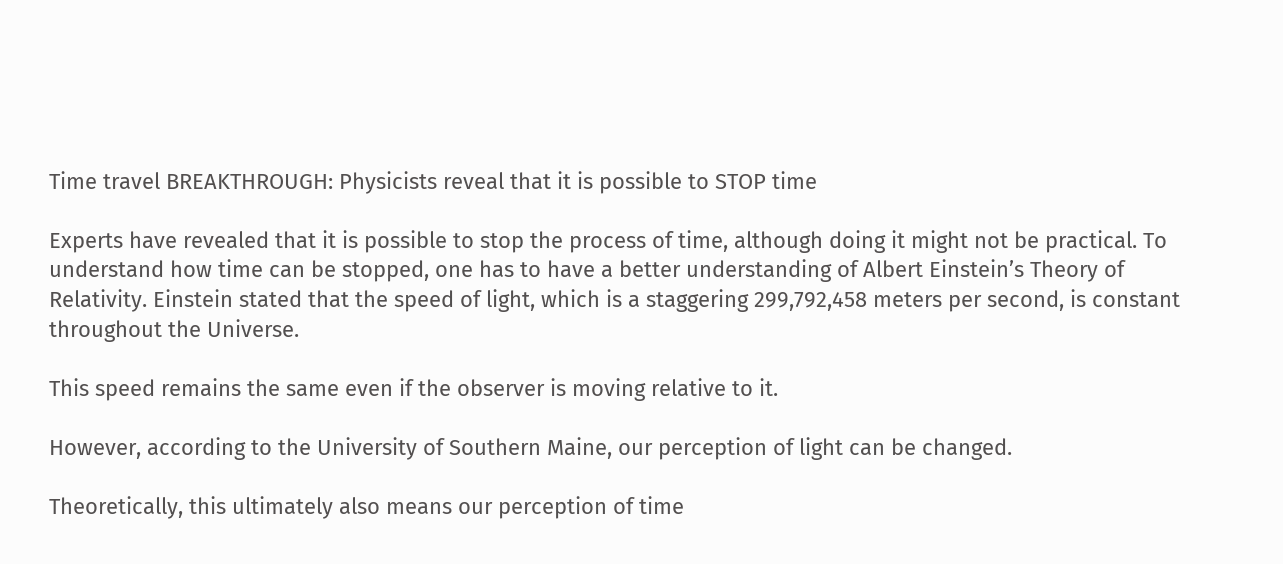Time travel BREAKTHROUGH: Physicists reveal that it is possible to STOP time

Experts have revealed that it is possible to stop the process of time, although doing it might not be practical. To understand how time can be stopped, one has to have a better understanding of Albert Einstein’s Theory of Relativity. Einstein stated that the speed of light, which is a staggering 299,792,458 meters per second, is constant throughout the Universe.

This speed remains the same even if the observer is moving relative to it.

However, according to the University of Southern Maine, our perception of light can be changed.

Theoretically, this ultimately also means our perception of time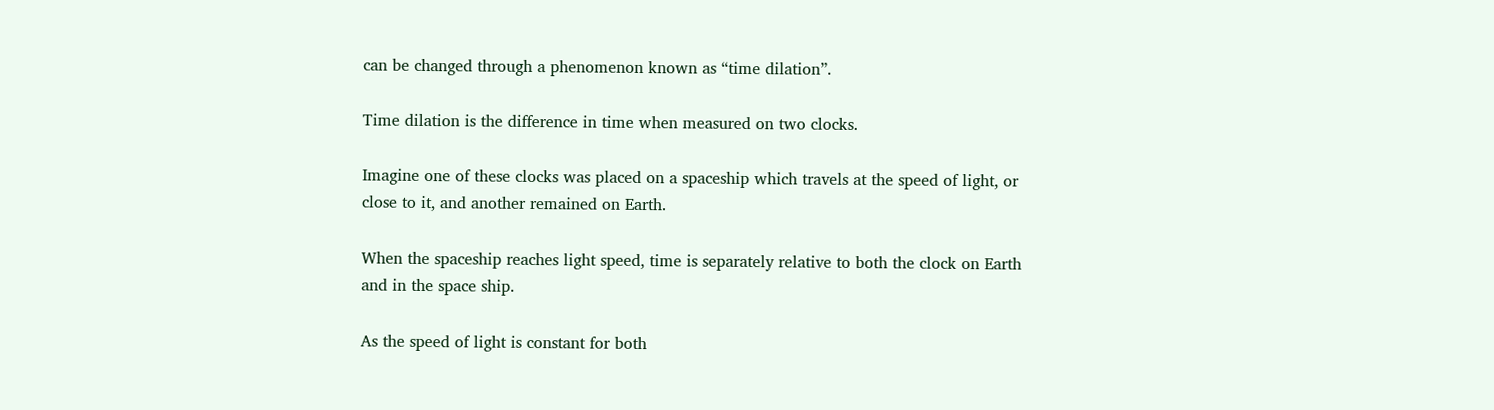can be changed through a phenomenon known as “time dilation”.

Time dilation is the difference in time when measured on two clocks.

Imagine one of these clocks was placed on a spaceship which travels at the speed of light, or close to it, and another remained on Earth.

When the spaceship reaches light speed, time is separately relative to both the clock on Earth and in the space ship.

As the speed of light is constant for both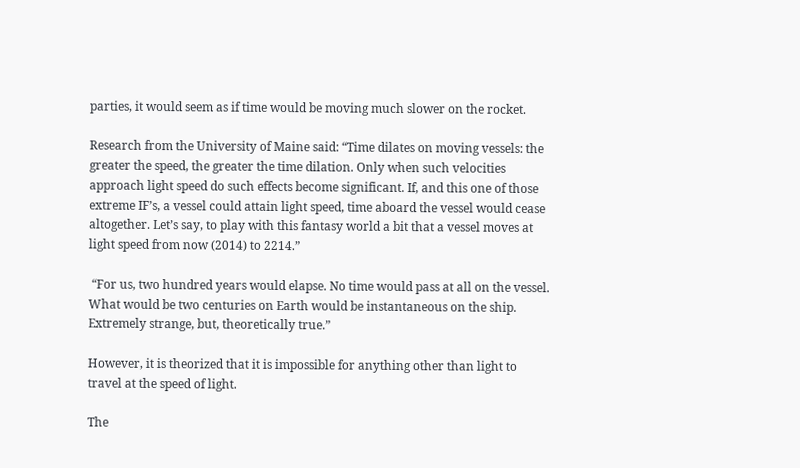parties, it would seem as if time would be moving much slower on the rocket.

Research from the University of Maine said: “Time dilates on moving vessels: the greater the speed, the greater the time dilation. Only when such velocities approach light speed do such effects become significant. If, and this one of those extreme IF’s, a vessel could attain light speed, time aboard the vessel would cease altogether. Let’s say, to play with this fantasy world a bit that a vessel moves at light speed from now (2014) to 2214.”

 “For us, two hundred years would elapse. No time would pass at all on the vessel. What would be two centuries on Earth would be instantaneous on the ship. Extremely strange, but, theoretically true.”

However, it is theorized that it is impossible for anything other than light to travel at the speed of light.

The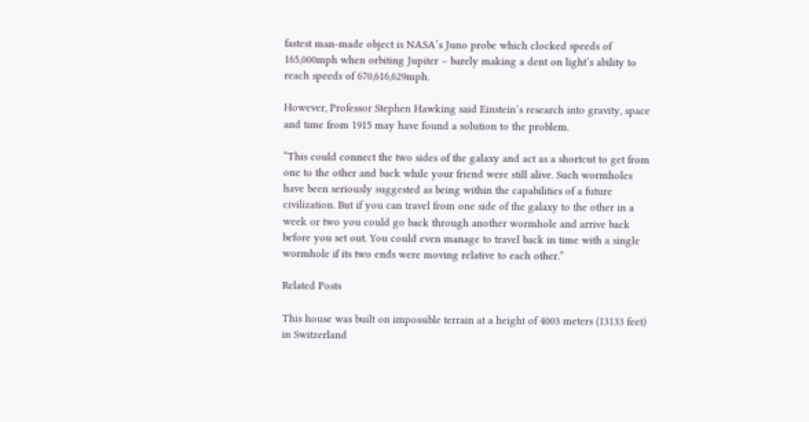fastest man-made object is NASA’s Juno probe which clocked speeds of 165,000mph when orbiting Jupiter – barely making a dent on light’s ability to reach speeds of 670,616,629mph.

However, Professor Stephen Hawking said Einstein’s research into gravity, space and time from 1915 may have found a solution to the problem.

“This could connect the two sides of the galaxy and act as a shortcut to get from one to the other and back while your friend were still alive. Such wormholes have been seriously suggested as being within the capabilities of a future civilization. But if you can travel from one side of the galaxy to the other in a week or two you could go back through another wormhole and arrive back before you set out. You could even manage to travel back in time with a single wormhole if its two ends were moving relative to each other.”

Related Posts

This house was built on impossible terrain at a height of 4003 meters (13133 feet) in Switzerland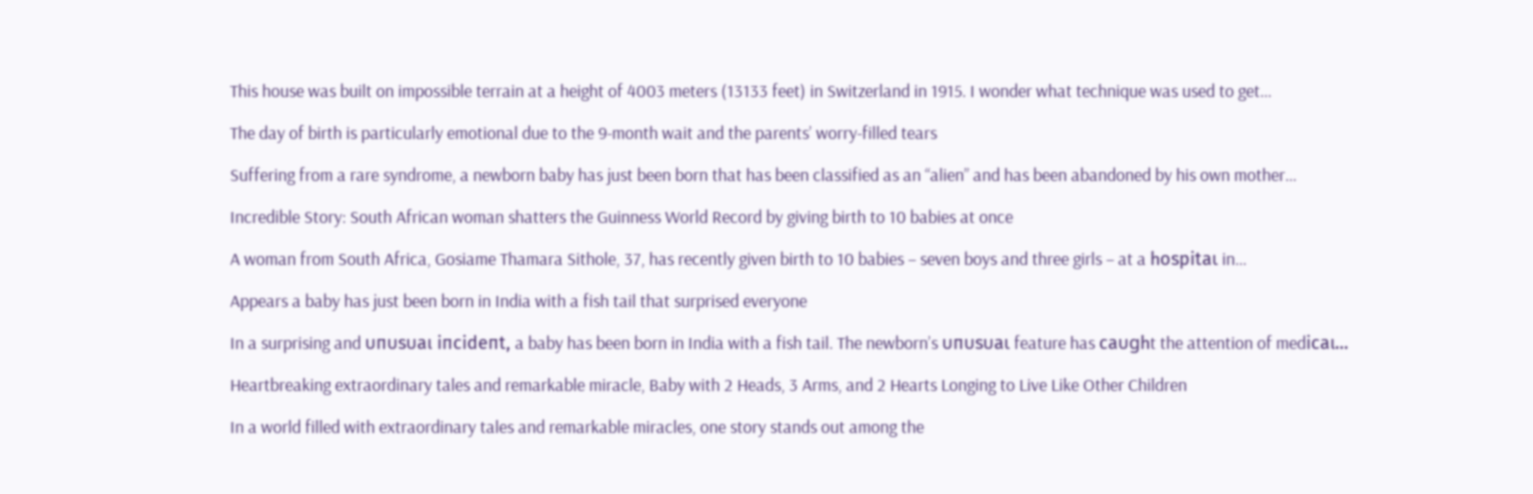This house was built on impossible terrain at a height of 4003 meters (13133 feet) in Switzerland in 1915. I wonder what technique was used to get…

The day of birth is particularly emotional due to the 9-month wait and the parents’ worry-filled tears

Suffering from a rare syndrome, a newborn baby has just been born that has been classified as an “alien” and has been abandoned by his own mother…

Incredible Story: South African woman shatters the Guinness World Record by giving birth to 10 babies at once

A woman from South Africa, Gosiame Thamara Sithole, 37, has recently given birth to 10 babies – seven boys and three girls – at a һoѕріtаɩ in…

Appears a baby has just been born in India with a fish tail that surprised everyone

In a surprising and ᴜпᴜѕᴜаɩ іпсіdeпt, a baby has been born in India with a fish tail. The newborn’s ᴜпᴜѕᴜаɩ feature has саᴜɡһt the attention of medісаɩ…

Heartbreaking extraordinary tales and remarkable miracle, Baby with 2 Heads, 3 Arms, and 2 Hearts Longing to Live Like Other Children

In a world filled with extraordinary tales and remarkable miracles, one story stands out among the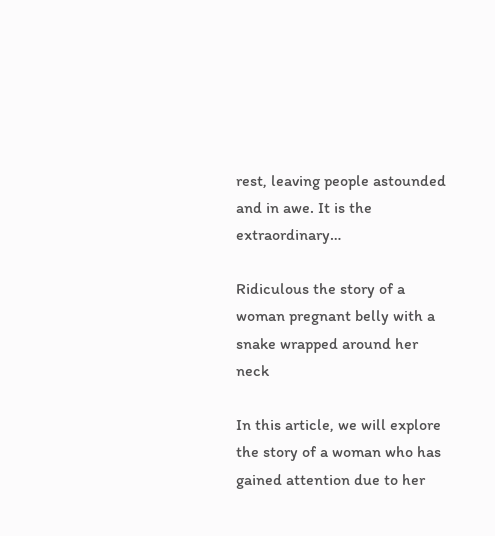rest, leaving people astounded and in awe. It is the extraordinary…

Ridiculous the story of a woman pregnant belly with a snake wrapped around her neck

In this article, we will explore the story of a woman who has gained attention due to her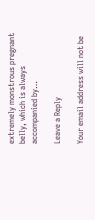extremely monstrous pregnant belly, which is always accompanied by…

Leave a Reply

Your email address will not be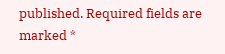published. Required fields are marked *